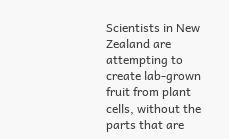Scientists in New Zealand are attempting to create lab-grown fruit from plant cells, without the parts that are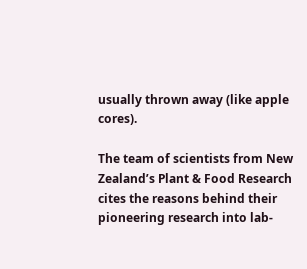usually thrown away (like apple cores).

The team of scientists from New Zealand’s Plant & Food Research cites the reasons behind their pioneering research into lab-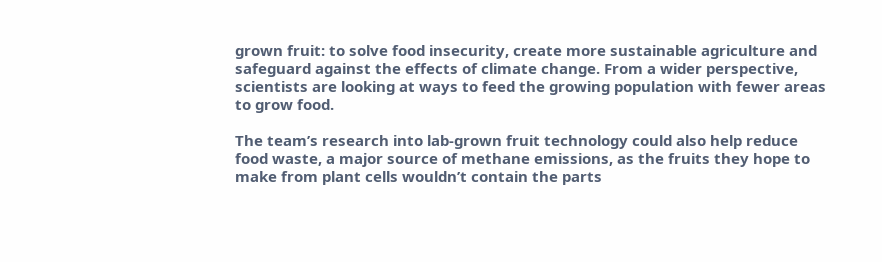grown fruit: to solve food insecurity, create more sustainable agriculture and safeguard against the effects of climate change. From a wider perspective, scientists are looking at ways to feed the growing population with fewer areas to grow food.

The team’s research into lab-grown fruit technology could also help reduce food waste, a major source of methane emissions, as the fruits they hope to make from plant cells wouldn’t contain the parts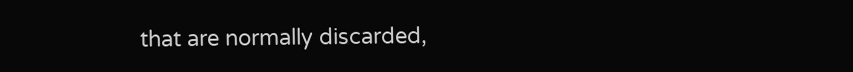that are normally discarded,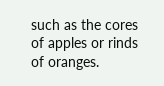such as the cores of apples or rinds of oranges.